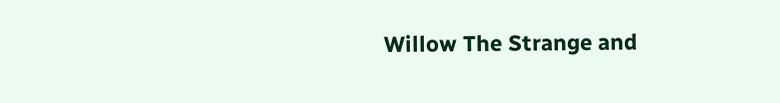Willow The Strange and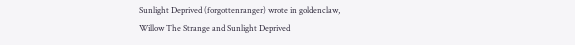Sunlight Deprived (forgottenranger) wrote in goldenclaw,
Willow The Strange and Sunlight Deprived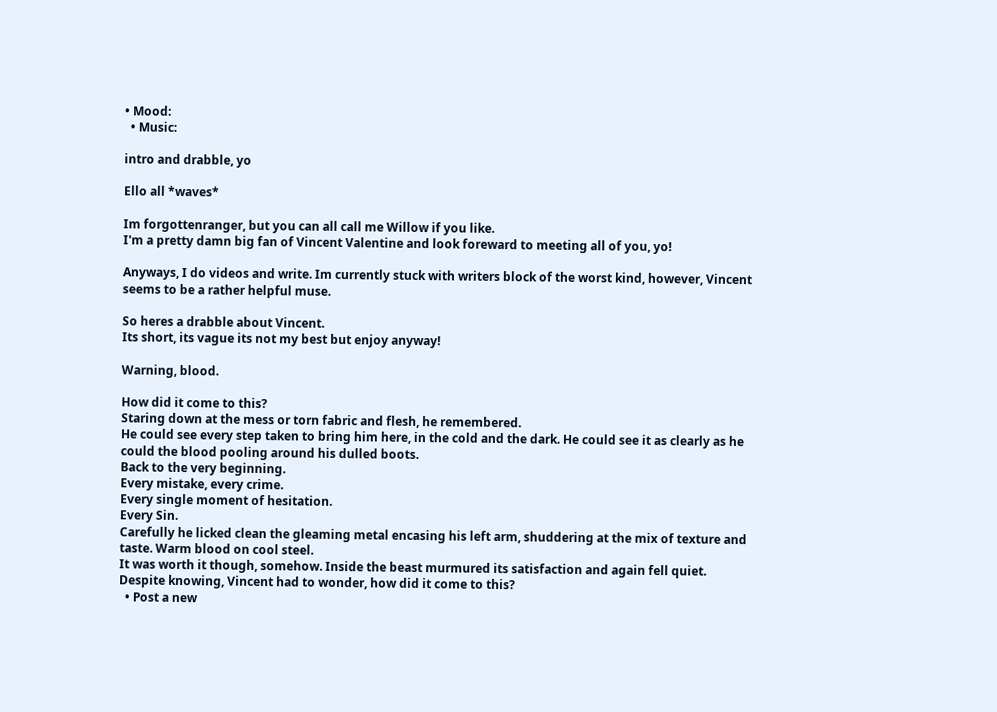• Mood:
  • Music:

intro and drabble, yo

Ello all *waves*

Im forgottenranger, but you can all call me Willow if you like.
I'm a pretty damn big fan of Vincent Valentine and look foreward to meeting all of you, yo!

Anyways, I do videos and write. Im currently stuck with writers block of the worst kind, however, Vincent seems to be a rather helpful muse.

So heres a drabble about Vincent.
Its short, its vague its not my best but enjoy anyway!

Warning, blood.

How did it come to this?
Staring down at the mess or torn fabric and flesh, he remembered.
He could see every step taken to bring him here, in the cold and the dark. He could see it as clearly as he could the blood pooling around his dulled boots.
Back to the very beginning.
Every mistake, every crime.
Every single moment of hesitation.
Every Sin.
Carefully he licked clean the gleaming metal encasing his left arm, shuddering at the mix of texture and taste. Warm blood on cool steel.
It was worth it though, somehow. Inside the beast murmured its satisfaction and again fell quiet.
Despite knowing, Vincent had to wonder, how did it come to this?
  • Post a new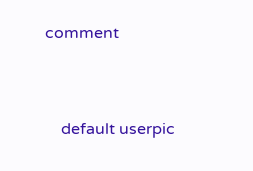comment


    default userpic